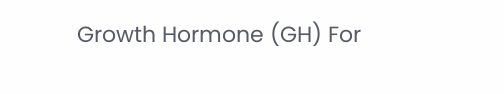Growth Hormone (GH) For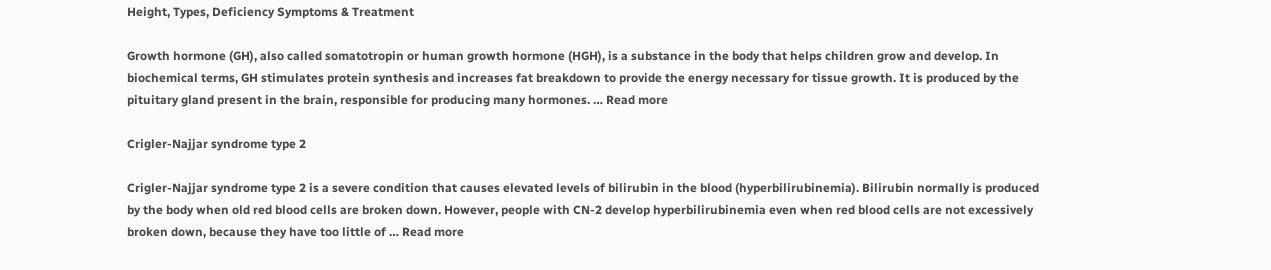Height, Types, Deficiency Symptoms & Treatment

Growth hormone (GH), also called somatotropin or human growth hormone (HGH), is a substance in the body that helps children grow and develop. In biochemical terms, GH stimulates protein synthesis and increases fat breakdown to provide the energy necessary for tissue growth. It is produced by the pituitary gland present in the brain, responsible for producing many hormones. … Read more

Crigler-Najjar syndrome type 2

Crigler-Najjar syndrome type 2 is a severe condition that causes elevated levels of bilirubin in the blood (hyperbilirubinemia). Bilirubin normally is produced by the body when old red blood cells are broken down. However, people with CN-2 develop hyperbilirubinemia even when red blood cells are not excessively broken down, because they have too little of … Read more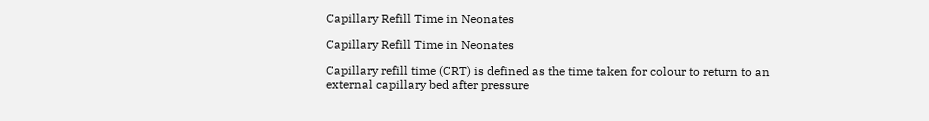Capillary Refill Time in Neonates

Capillary Refill Time in Neonates

Capillary refill time (CRT) is defined as the time taken for colour to return to an external capillary bed after pressure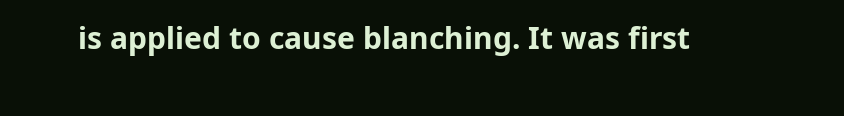is applied to cause blanching. It was first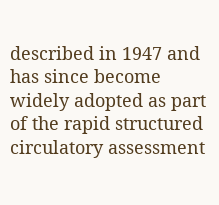described in 1947 and has since become widely adopted as part of the rapid structured circulatory assessment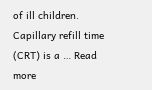of ill children. Capillary refill time (CRT) is a … Read more